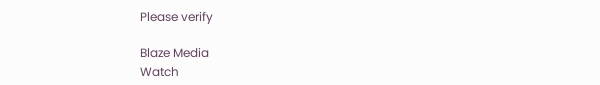Please verify

Blaze Media
Watch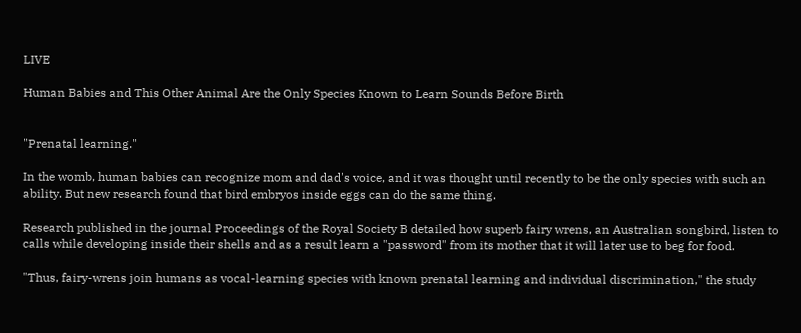LIVE

Human Babies and This Other Animal Are the Only Species Known to Learn Sounds Before Birth


"Prenatal learning."

In the womb, human babies can recognize mom and dad's voice, and it was thought until recently to be the only species with such an ability. But new research found that bird embryos inside eggs can do the same thing.

Research published in the journal Proceedings of the Royal Society B detailed how superb fairy wrens, an Australian songbird, listen to calls while developing inside their shells and as a result learn a "password" from its mother that it will later use to beg for food.

"Thus, fairy-wrens join humans as vocal-learning species with known prenatal learning and individual discrimination," the study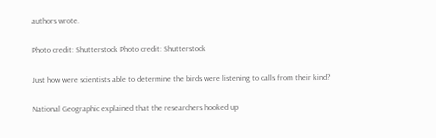authors wrote.

Photo credit: Shutterstock Photo credit: Shutterstock

Just how were scientists able to determine the birds were listening to calls from their kind?

National Geographic explained that the researchers hooked up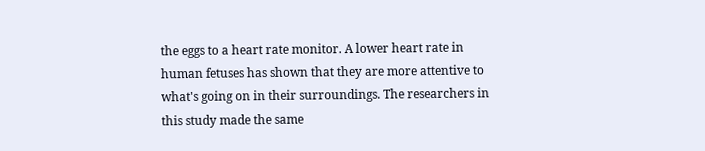the eggs to a heart rate monitor. A lower heart rate in human fetuses has shown that they are more attentive to what's going on in their surroundings. The researchers in this study made the same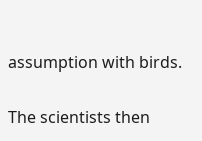assumption with birds.

The scientists then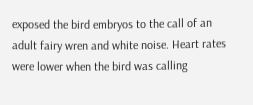exposed the bird embryos to the call of an adult fairy wren and white noise. Heart rates were lower when the bird was calling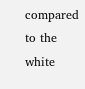compared to the white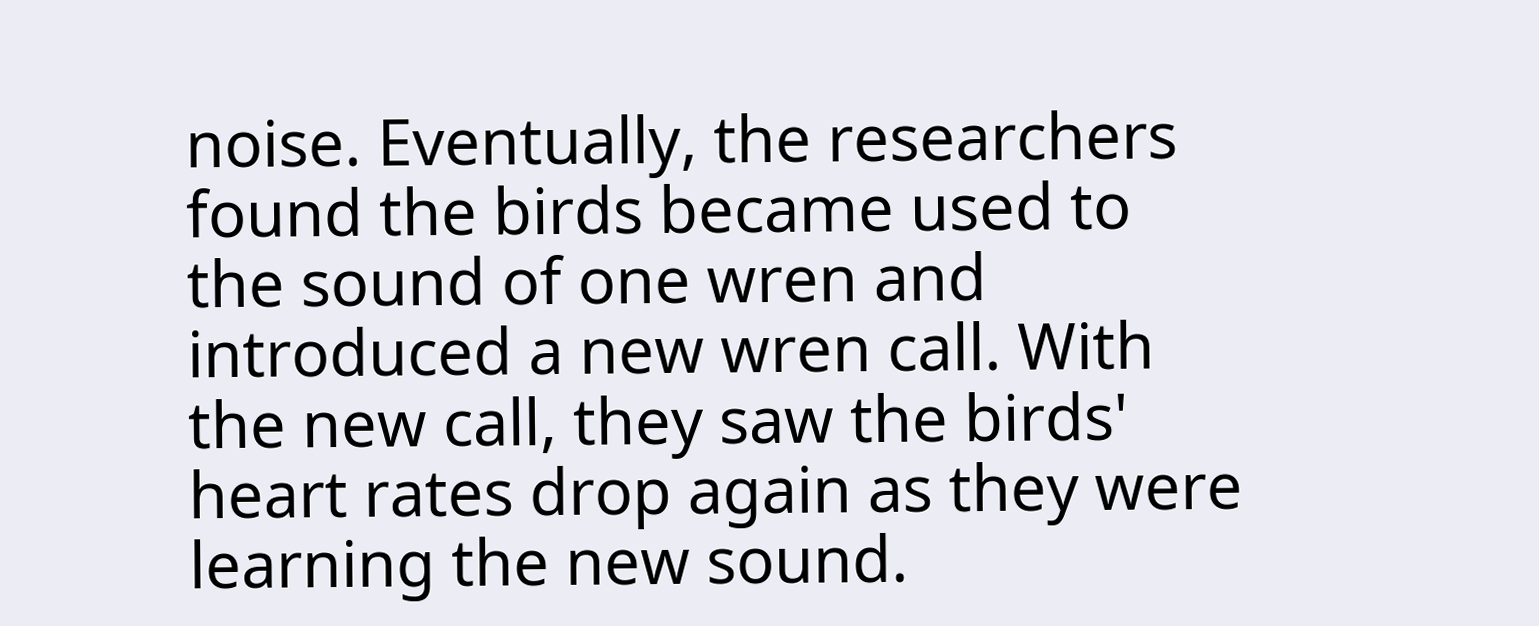noise. Eventually, the researchers found the birds became used to the sound of one wren and introduced a new wren call. With the new call, they saw the birds' heart rates drop again as they were learning the new sound.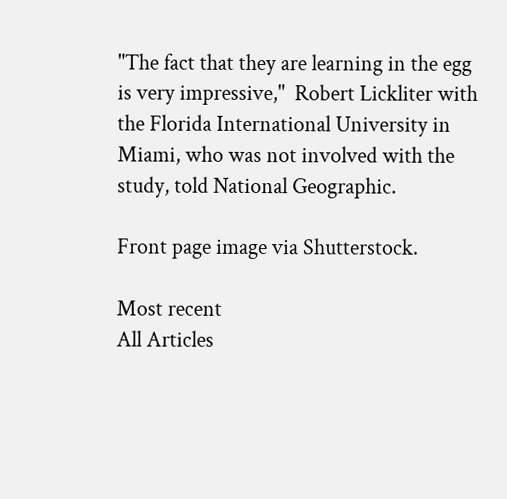"The fact that they are learning in the egg is very impressive,"  Robert Lickliter with the Florida International University in Miami, who was not involved with the study, told National Geographic.

Front page image via Shutterstock.

Most recent
All Articles